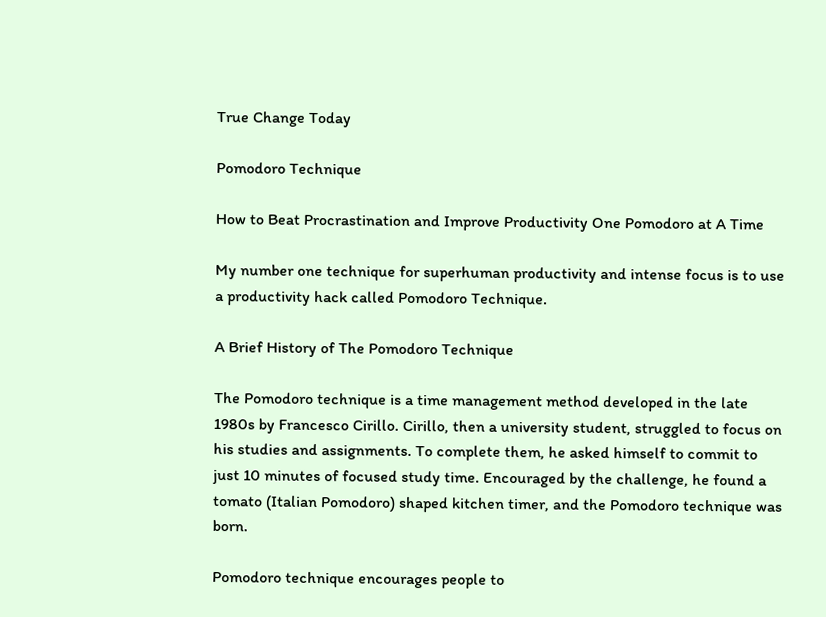True Change Today

Pomodoro Technique

How to Beat Procrastination and Improve Productivity One Pomodoro at A Time

My number one technique for superhuman productivity and intense focus is to use a productivity hack called Pomodoro Technique.

A Brief History of The Pomodoro Technique

The Pomodoro technique is a time management method developed in the late 1980s by Francesco Cirillo. Cirillo, then a university student, struggled to focus on his studies and assignments. To complete them, he asked himself to commit to just 10 minutes of focused study time. Encouraged by the challenge, he found a tomato (Italian Pomodoro) shaped kitchen timer, and the Pomodoro technique was born.

Pomodoro technique encourages people to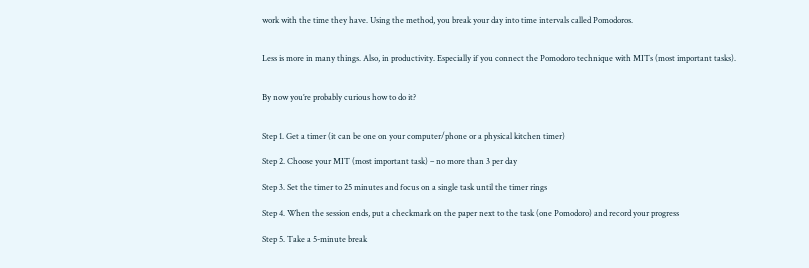work with the time they have. Using the method, you break your day into time intervals called Pomodoros.


Less is more in many things. Also, in productivity. Especially if you connect the Pomodoro technique with MITs (most important tasks).


By now you’re probably curious how to do it?


Step 1. Get a timer (it can be one on your computer/phone or a physical kitchen timer)

Step 2. Choose your MIT (most important task) – no more than 3 per day

Step 3. Set the timer to 25 minutes and focus on a single task until the timer rings

Step 4. When the session ends, put a checkmark on the paper next to the task (one Pomodoro) and record your progress

Step 5. Take a 5-minute break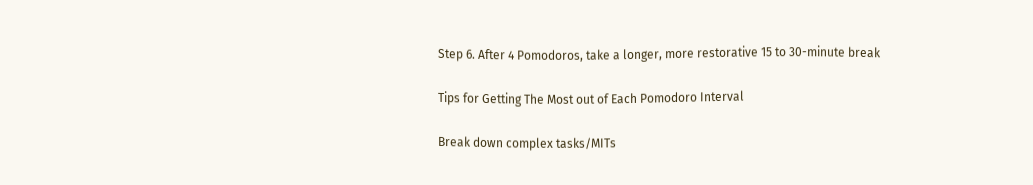Step 6. After 4 Pomodoros, take a longer, more restorative 15 to 30-minute break

Tips for Getting The Most out of Each Pomodoro Interval

Break down complex tasks/MITs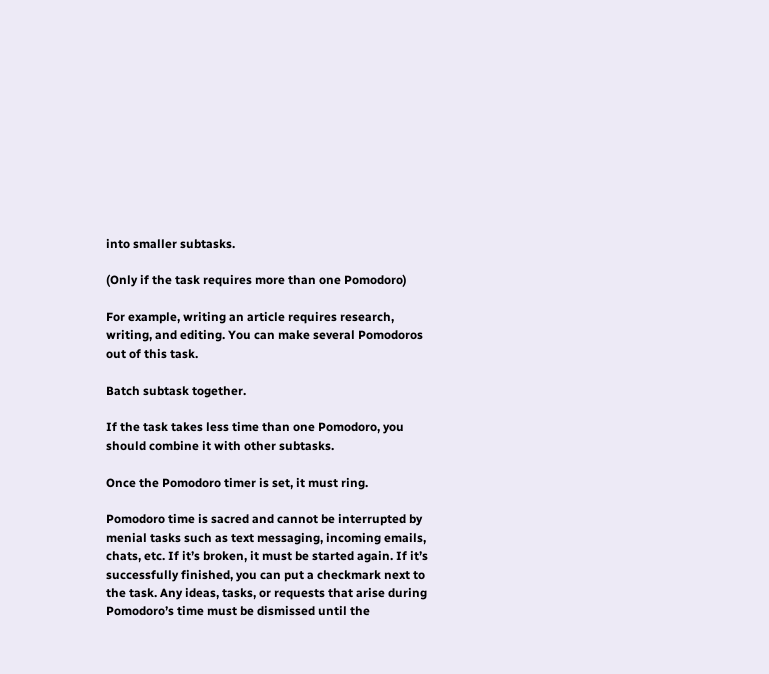into smaller subtasks.

(Only if the task requires more than one Pomodoro)

For example, writing an article requires research, writing, and editing. You can make several Pomodoros out of this task.

Batch subtask together.

If the task takes less time than one Pomodoro, you should combine it with other subtasks.

Once the Pomodoro timer is set, it must ring.

Pomodoro time is sacred and cannot be interrupted by menial tasks such as text messaging, incoming emails, chats, etc. If it’s broken, it must be started again. If it’s successfully finished, you can put a checkmark next to the task. Any ideas, tasks, or requests that arise during Pomodoro’s time must be dismissed until the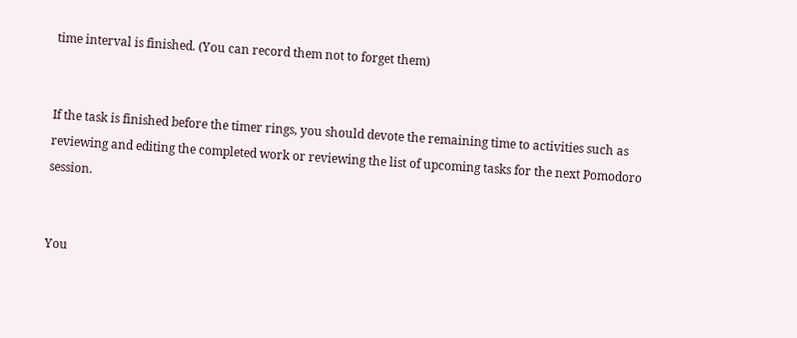time interval is finished. (You can record them not to forget them)


If the task is finished before the timer rings, you should devote the remaining time to activities such as reviewing and editing the completed work or reviewing the list of upcoming tasks for the next Pomodoro session.


You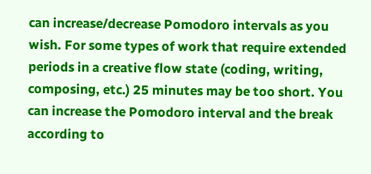can increase/decrease Pomodoro intervals as you wish. For some types of work that require extended periods in a creative flow state (coding, writing, composing, etc.) 25 minutes may be too short. You can increase the Pomodoro interval and the break according to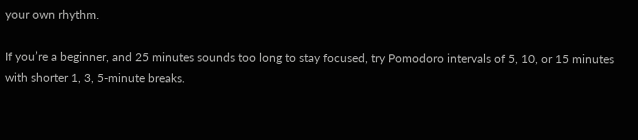your own rhythm.

If you’re a beginner, and 25 minutes sounds too long to stay focused, try Pomodoro intervals of 5, 10, or 15 minutes with shorter 1, 3, 5-minute breaks.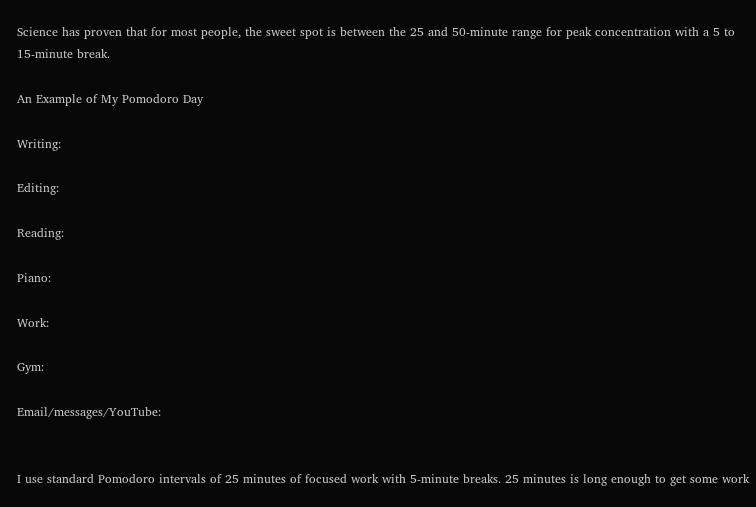Science has proven that for most people, the sweet spot is between the 25 and 50-minute range for peak concentration with a 5 to 15-minute break.

An Example of My Pomodoro Day

Writing:

Editing:

Reading:

Piano:

Work:

Gym:

Email/messages/YouTube:


I use standard Pomodoro intervals of 25 minutes of focused work with 5-minute breaks. 25 minutes is long enough to get some work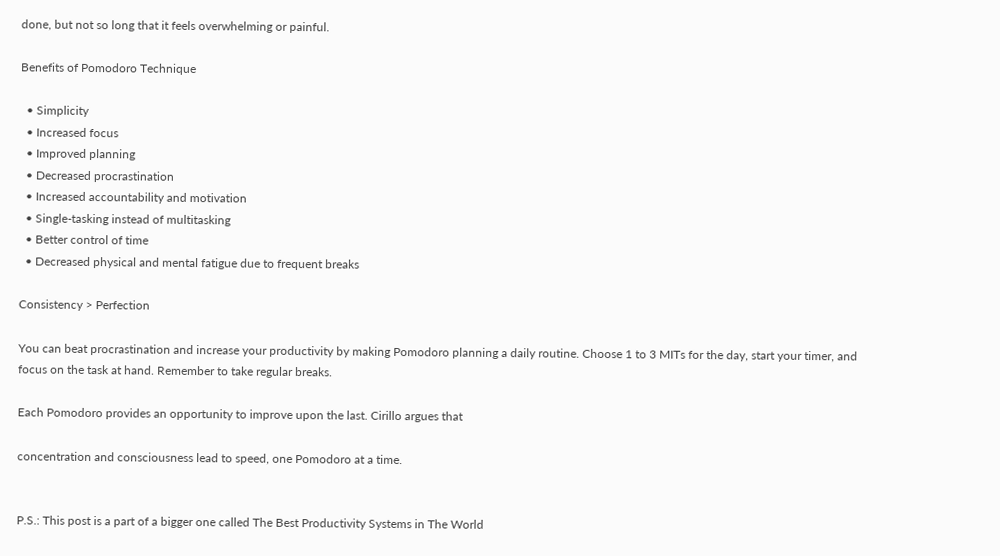done, but not so long that it feels overwhelming or painful.

Benefits of Pomodoro Technique

  • Simplicity
  • Increased focus
  • Improved planning
  • Decreased procrastination
  • Increased accountability and motivation
  • Single-tasking instead of multitasking
  • Better control of time
  • Decreased physical and mental fatigue due to frequent breaks

Consistency > Perfection

You can beat procrastination and increase your productivity by making Pomodoro planning a daily routine. Choose 1 to 3 MITs for the day, start your timer, and focus on the task at hand. Remember to take regular breaks.

Each Pomodoro provides an opportunity to improve upon the last. Cirillo argues that

concentration and consciousness lead to speed, one Pomodoro at a time.


P.S.: This post is a part of a bigger one called The Best Productivity Systems in The World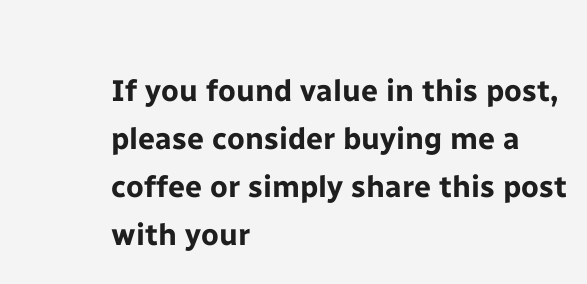If you found value in this post, please consider buying me a coffee or simply share this post with your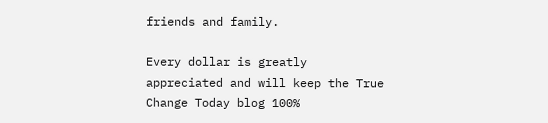friends and family.

Every dollar is greatly appreciated and will keep the True Change Today blog 100%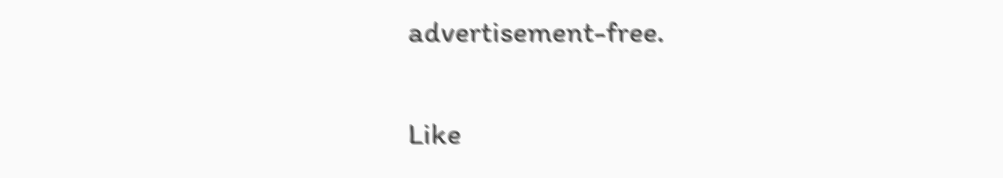advertisement-free.

Like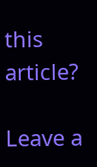this article?

Leave a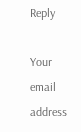Reply

Your email address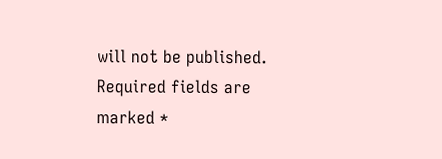will not be published. Required fields are marked *